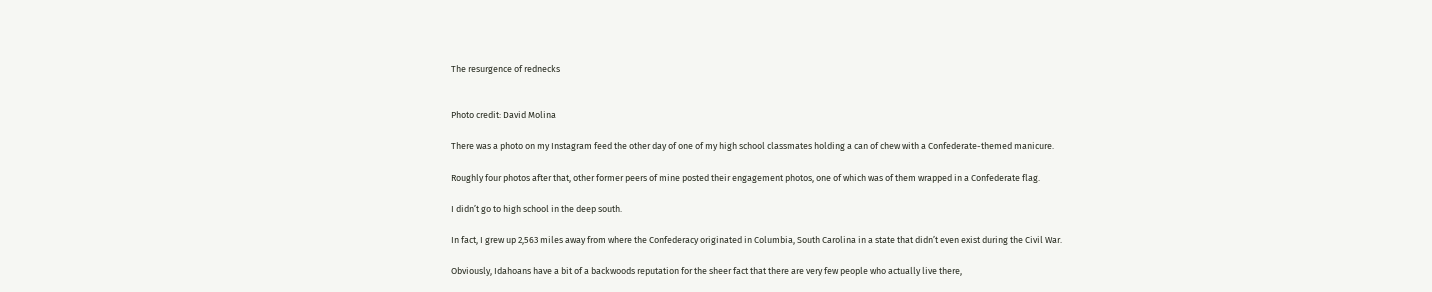The resurgence of rednecks


Photo credit: David Molina

There was a photo on my Instagram feed the other day of one of my high school classmates holding a can of chew with a Confederate-themed manicure.

Roughly four photos after that, other former peers of mine posted their engagement photos, one of which was of them wrapped in a Confederate flag.

I didn’t go to high school in the deep south.

In fact, I grew up 2,563 miles away from where the Confederacy originated in Columbia, South Carolina in a state that didn’t even exist during the Civil War.

Obviously, Idahoans have a bit of a backwoods reputation for the sheer fact that there are very few people who actually live there,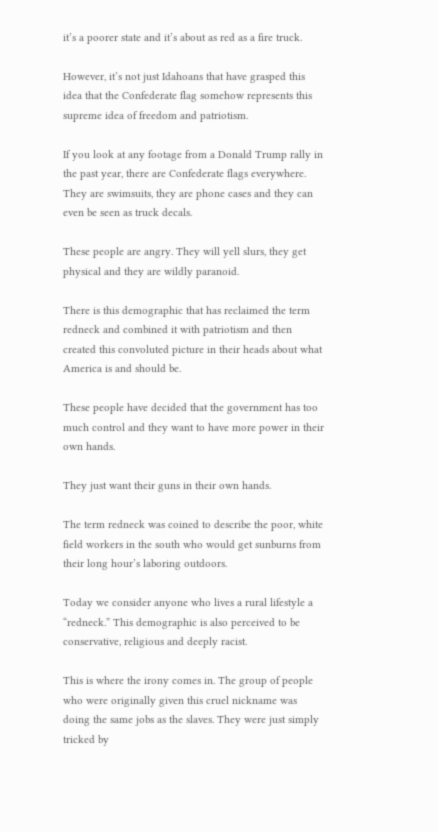it’s a poorer state and it’s about as red as a fire truck.

However, it’s not just Idahoans that have grasped this idea that the Confederate flag somehow represents this supreme idea of freedom and patriotism.

If you look at any footage from a Donald Trump rally in the past year, there are Confederate flags everywhere. They are swimsuits, they are phone cases and they can even be seen as truck decals.

These people are angry. They will yell slurs, they get physical and they are wildly paranoid.

There is this demographic that has reclaimed the term redneck and combined it with patriotism and then created this convoluted picture in their heads about what America is and should be.

These people have decided that the government has too much control and they want to have more power in their own hands.

They just want their guns in their own hands.

The term redneck was coined to describe the poor, white field workers in the south who would get sunburns from their long hour’s laboring outdoors.

Today we consider anyone who lives a rural lifestyle a “redneck.” This demographic is also perceived to be conservative, religious and deeply racist.

This is where the irony comes in. The group of people who were originally given this cruel nickname was doing the same jobs as the slaves. They were just simply tricked by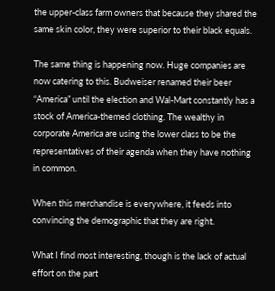the upper-class farm owners that because they shared the same skin color, they were superior to their black equals.

The same thing is happening now. Huge companies are now catering to this. Budweiser renamed their beer “America” until the election and Wal-Mart constantly has a stock of America-themed clothing. The wealthy in corporate America are using the lower class to be the representatives of their agenda when they have nothing in common.

When this merchandise is everywhere, it feeds into convincing the demographic that they are right.

What I find most interesting, though is the lack of actual effort on the part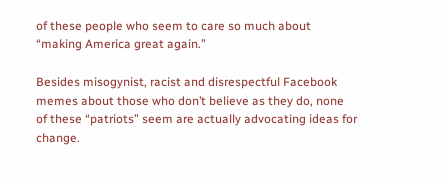of these people who seem to care so much about “making America great again.”

Besides misogynist, racist and disrespectful Facebook memes about those who don’t believe as they do, none of these “patriots” seem are actually advocating ideas for change.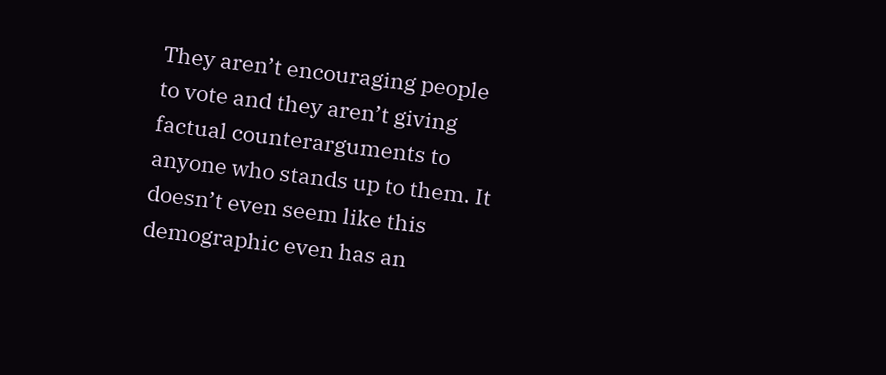They aren’t encouraging people to vote and they aren’t giving factual counterarguments to anyone who stands up to them. It doesn’t even seem like this demographic even has an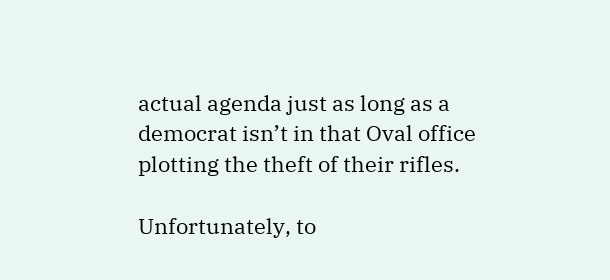actual agenda just as long as a democrat isn’t in that Oval office plotting the theft of their rifles.

Unfortunately, to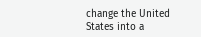change the United States into a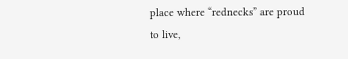place where “rednecks” are proud to live,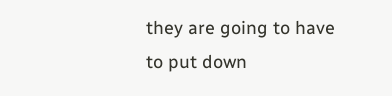they are going to have to put down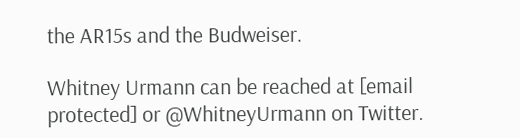the AR15s and the Budweiser.

Whitney Urmann can be reached at [email protected] or @WhitneyUrmann on Twitter.